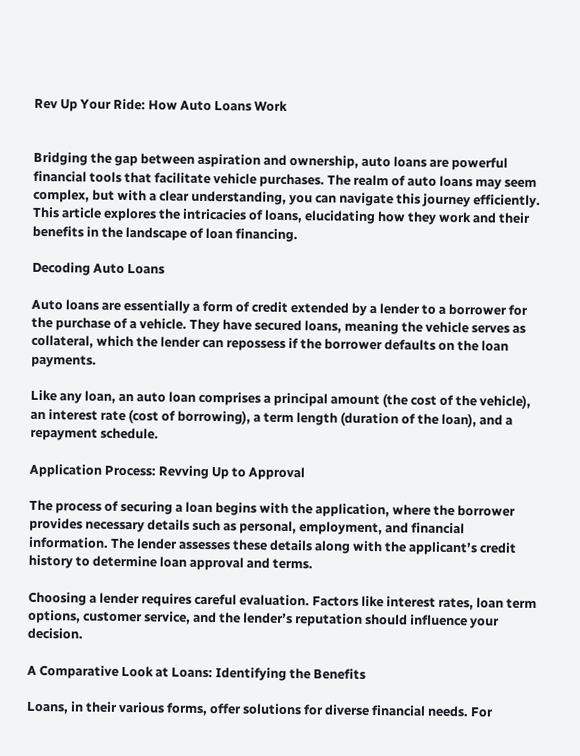Rev Up Your Ride: How Auto Loans Work


Bridging the gap between aspiration and ownership, auto loans are powerful financial tools that facilitate vehicle purchases. The realm of auto loans may seem complex, but with a clear understanding, you can navigate this journey efficiently. This article explores the intricacies of loans, elucidating how they work and their benefits in the landscape of loan financing.

Decoding Auto Loans

Auto loans are essentially a form of credit extended by a lender to a borrower for the purchase of a vehicle. They have secured loans, meaning the vehicle serves as collateral, which the lender can repossess if the borrower defaults on the loan payments.

Like any loan, an auto loan comprises a principal amount (the cost of the vehicle), an interest rate (cost of borrowing), a term length (duration of the loan), and a repayment schedule.

Application Process: Revving Up to Approval

The process of securing a loan begins with the application, where the borrower provides necessary details such as personal, employment, and financial information. The lender assesses these details along with the applicant’s credit history to determine loan approval and terms.

Choosing a lender requires careful evaluation. Factors like interest rates, loan term options, customer service, and the lender’s reputation should influence your decision.

A Comparative Look at Loans: Identifying the Benefits

Loans, in their various forms, offer solutions for diverse financial needs. For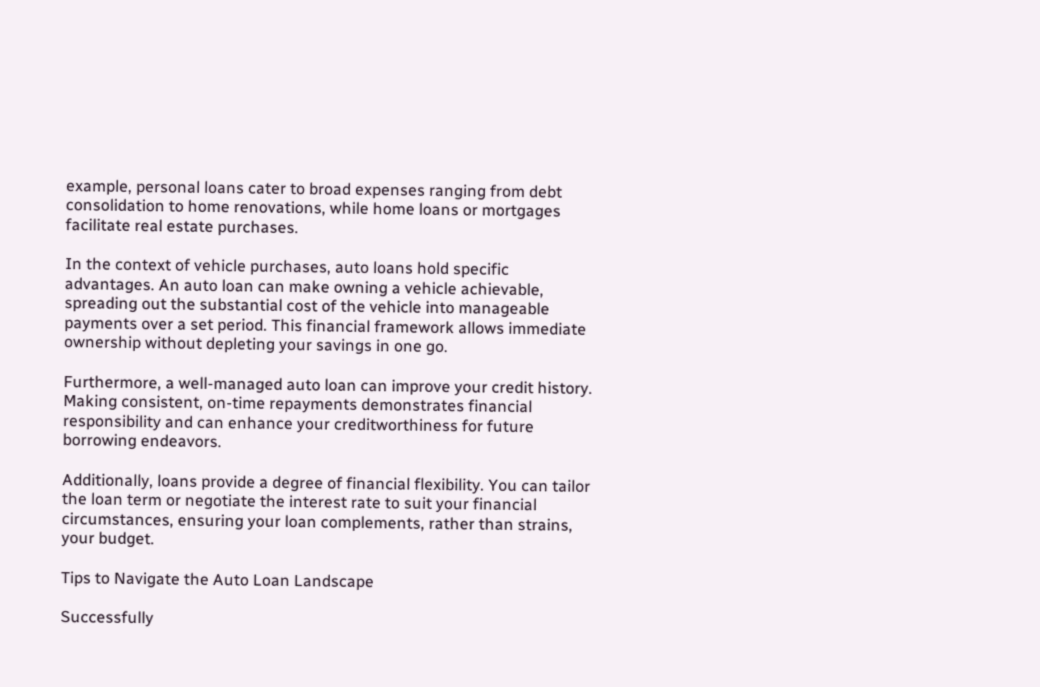example, personal loans cater to broad expenses ranging from debt consolidation to home renovations, while home loans or mortgages facilitate real estate purchases.

In the context of vehicle purchases, auto loans hold specific advantages. An auto loan can make owning a vehicle achievable, spreading out the substantial cost of the vehicle into manageable payments over a set period. This financial framework allows immediate ownership without depleting your savings in one go.

Furthermore, a well-managed auto loan can improve your credit history. Making consistent, on-time repayments demonstrates financial responsibility and can enhance your creditworthiness for future borrowing endeavors.

Additionally, loans provide a degree of financial flexibility. You can tailor the loan term or negotiate the interest rate to suit your financial circumstances, ensuring your loan complements, rather than strains, your budget.

Tips to Navigate the Auto Loan Landscape

Successfully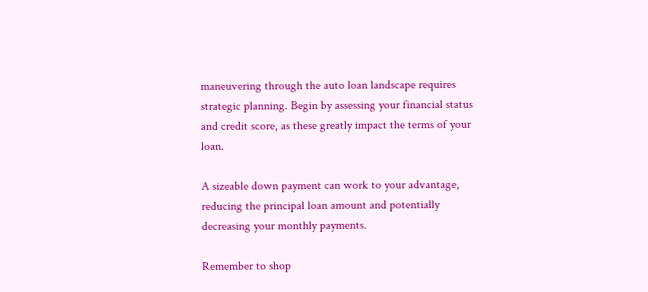maneuvering through the auto loan landscape requires strategic planning. Begin by assessing your financial status and credit score, as these greatly impact the terms of your loan.

A sizeable down payment can work to your advantage, reducing the principal loan amount and potentially decreasing your monthly payments.

Remember to shop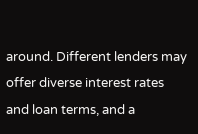around. Different lenders may offer diverse interest rates and loan terms, and a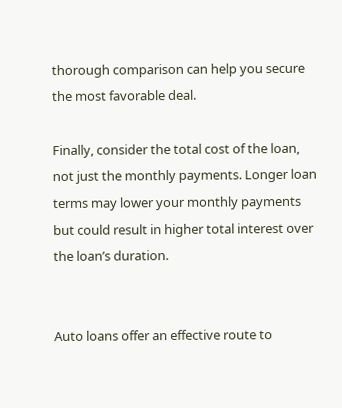thorough comparison can help you secure the most favorable deal.

Finally, consider the total cost of the loan, not just the monthly payments. Longer loan terms may lower your monthly payments but could result in higher total interest over the loan’s duration.


Auto loans offer an effective route to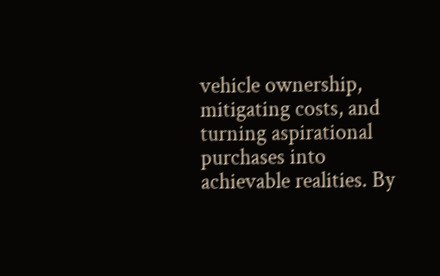vehicle ownership, mitigating costs, and turning aspirational purchases into achievable realities. By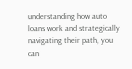understanding how auto loans work and strategically navigating their path, you can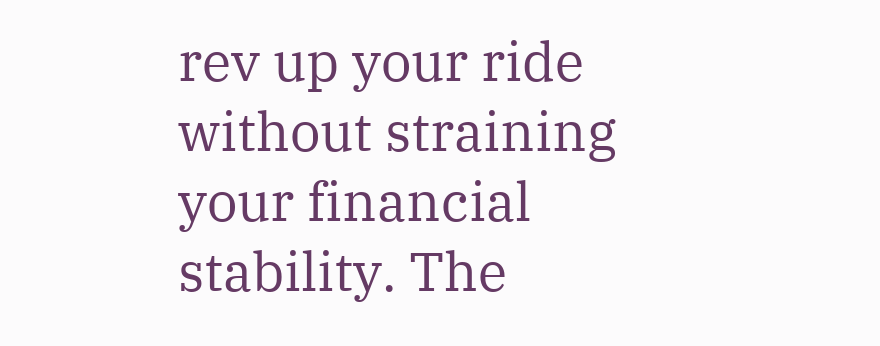rev up your ride without straining your financial stability. The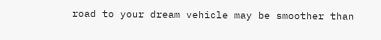road to your dream vehicle may be smoother than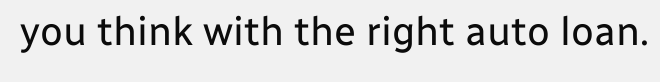you think with the right auto loan.